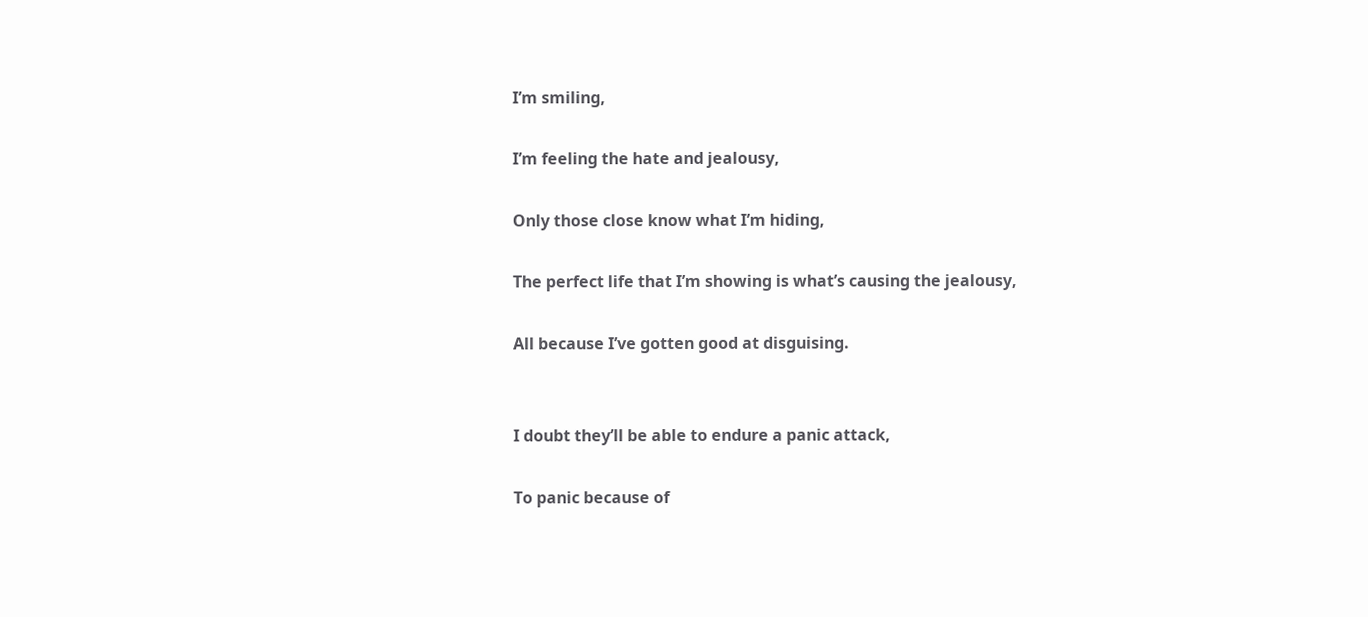I’m smiling,

I’m feeling the hate and jealousy,

Only those close know what I’m hiding,

The perfect life that I’m showing is what’s causing the jealousy,

All because I’ve gotten good at disguising.


I doubt they’ll be able to endure a panic attack,

To panic because of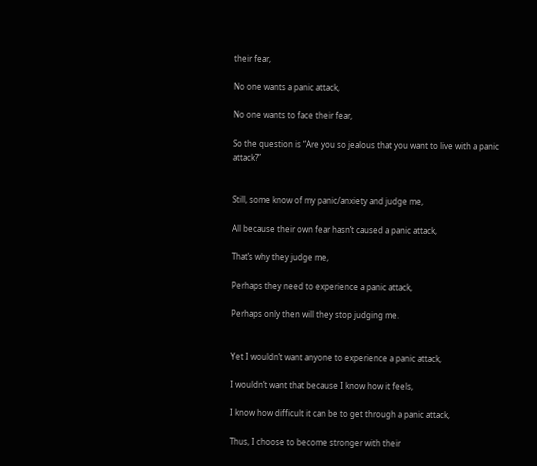their fear,

No one wants a panic attack,

No one wants to face their fear,

So the question is “Are you so jealous that you want to live with a panic attack?”


Still, some know of my panic/anxiety and judge me,

All because their own fear hasn’t caused a panic attack,

That’s why they judge me,

Perhaps they need to experience a panic attack,

Perhaps only then will they stop judging me.


Yet I wouldn’t want anyone to experience a panic attack,

I wouldn’t want that because I know how it feels,

I know how difficult it can be to get through a panic attack,

Thus, I choose to become stronger with their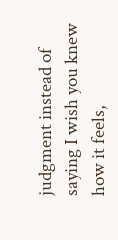judgment instead of saying I wish you knew how it feels,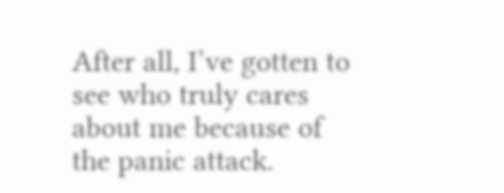After all, I’ve gotten to see who truly cares about me because of the panic attack.